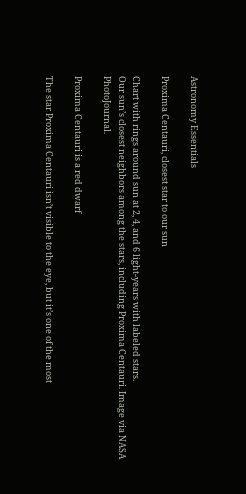Astronomy Essentials

Proxima Centauri, closest star to our sun

Chart with rings around sun at 2, 4, and 6 light-years with labeled stars.
Our sun’s closest neighbors among the stars, including Proxima Centauri. Image via NASA PhotoJournal.

Proxima Centauri is a red dwarf

The star Proxima Centauri isn’t visible to the eye, but it’s one of the most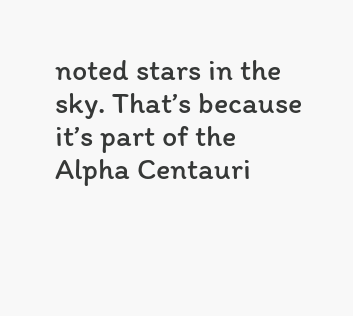noted stars in the sky. That’s because it’s part of the Alpha Centauri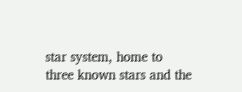star system, home to three known stars and the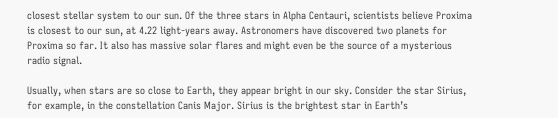closest stellar system to our sun. Of the three stars in Alpha Centauri, scientists believe Proxima is closest to our sun, at 4.22 light-years away. Astronomers have discovered two planets for Proxima so far. It also has massive solar flares and might even be the source of a mysterious radio signal.

Usually, when stars are so close to Earth, they appear bright in our sky. Consider the star Sirius, for example, in the constellation Canis Major. Sirius is the brightest star in Earth’s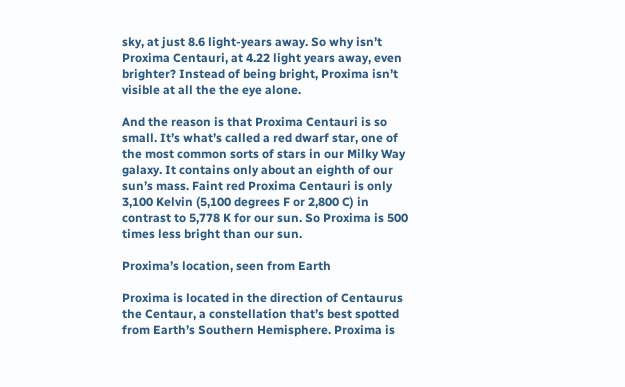sky, at just 8.6 light-years away. So why isn’t Proxima Centauri, at 4.22 light years away, even brighter? Instead of being bright, Proxima isn’t visible at all the the eye alone.

And the reason is that Proxima Centauri is so small. It’s what’s called a red dwarf star, one of the most common sorts of stars in our Milky Way galaxy. It contains only about an eighth of our sun’s mass. Faint red Proxima Centauri is only 3,100 Kelvin (5,100 degrees F or 2,800 C) in contrast to 5,778 K for our sun. So Proxima is 500 times less bright than our sun.

Proxima’s location, seen from Earth

Proxima is located in the direction of Centaurus the Centaur, a constellation that’s best spotted from Earth’s Southern Hemisphere. Proxima is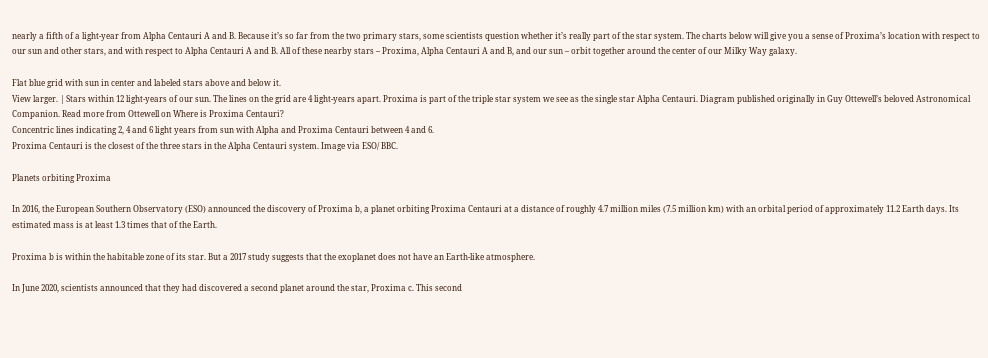nearly a fifth of a light-year from Alpha Centauri A and B. Because it’s so far from the two primary stars, some scientists question whether it’s really part of the star system. The charts below will give you a sense of Proxima’s location with respect to our sun and other stars, and with respect to Alpha Centauri A and B. All of these nearby stars – Proxima, Alpha Centauri A and B, and our sun – orbit together around the center of our Milky Way galaxy.

Flat blue grid with sun in center and labeled stars above and below it.
View larger. | Stars within 12 light-years of our sun. The lines on the grid are 4 light-years apart. Proxima is part of the triple star system we see as the single star Alpha Centauri. Diagram published originally in Guy Ottewell’s beloved Astronomical Companion. Read more from Ottewell on Where is Proxima Centauri?
Concentric lines indicating 2, 4 and 6 light years from sun with Alpha and Proxima Centauri between 4 and 6.
Proxima Centauri is the closest of the three stars in the Alpha Centauri system. Image via ESO/ BBC.

Planets orbiting Proxima

In 2016, the European Southern Observatory (ESO) announced the discovery of Proxima b, a planet orbiting Proxima Centauri at a distance of roughly 4.7 million miles (7.5 million km) with an orbital period of approximately 11.2 Earth days. Its estimated mass is at least 1.3 times that of the Earth.

Proxima b is within the habitable zone of its star. But a 2017 study suggests that the exoplanet does not have an Earth-like atmosphere.

In June 2020, scientists announced that they had discovered a second planet around the star, Proxima c. This second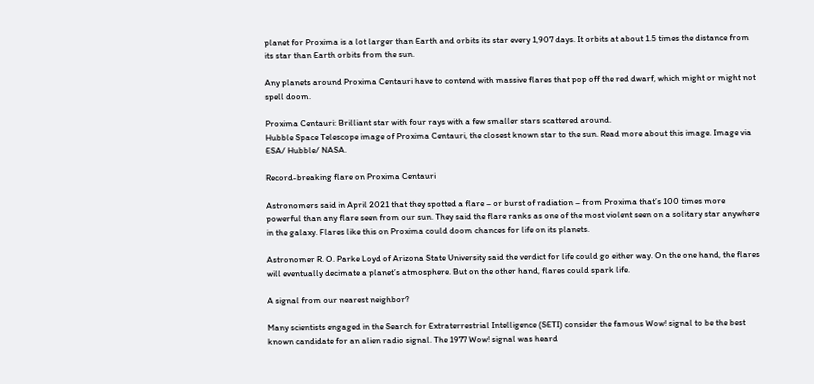planet for Proxima is a lot larger than Earth and orbits its star every 1,907 days. It orbits at about 1.5 times the distance from its star than Earth orbits from the sun.

Any planets around Proxima Centauri have to contend with massive flares that pop off the red dwarf, which might or might not spell doom.

Proxima Centauri: Brilliant star with four rays with a few smaller stars scattered around.
Hubble Space Telescope image of Proxima Centauri, the closest known star to the sun. Read more about this image. Image via ESA/ Hubble/ NASA.

Record-breaking flare on Proxima Centauri

Astronomers said in April 2021 that they spotted a flare – or burst of radiation – from Proxima that’s 100 times more powerful than any flare seen from our sun. They said the flare ranks as one of the most violent seen on a solitary star anywhere in the galaxy. Flares like this on Proxima could doom chances for life on its planets.

Astronomer R. O. Parke Loyd of Arizona State University said the verdict for life could go either way. On the one hand, the flares will eventually decimate a planet’s atmosphere. But on the other hand, flares could spark life.

A signal from our nearest neighbor?

Many scientists engaged in the Search for Extraterrestrial Intelligence (SETI) consider the famous Wow! signal to be the best known candidate for an alien radio signal. The 1977 Wow! signal was heard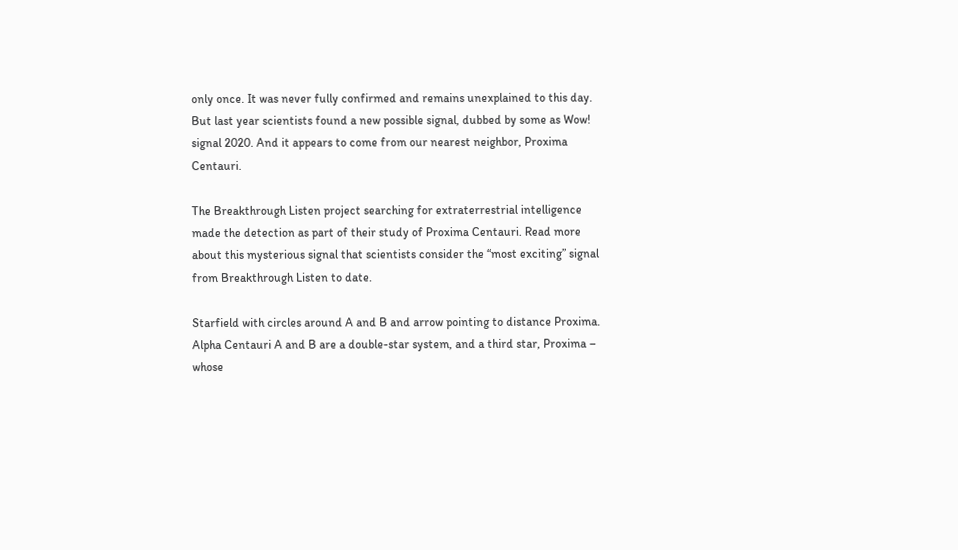only once. It was never fully confirmed and remains unexplained to this day. But last year scientists found a new possible signal, dubbed by some as Wow! signal 2020. And it appears to come from our nearest neighbor, Proxima Centauri.

The Breakthrough Listen project searching for extraterrestrial intelligence made the detection as part of their study of Proxima Centauri. Read more about this mysterious signal that scientists consider the “most exciting” signal from Breakthrough Listen to date.

Starfield with circles around A and B and arrow pointing to distance Proxima.
Alpha Centauri A and B are a double-star system, and a third star, Proxima – whose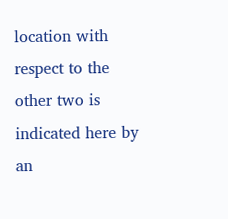location with respect to the other two is indicated here by an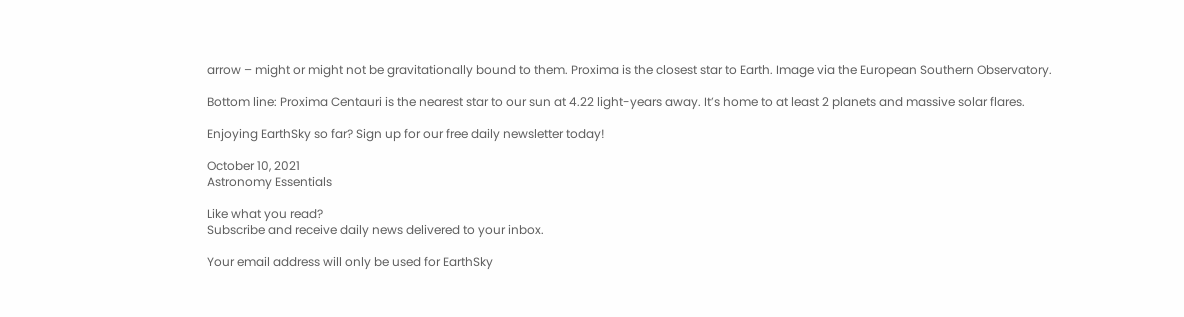arrow – might or might not be gravitationally bound to them. Proxima is the closest star to Earth. Image via the European Southern Observatory.

Bottom line: Proxima Centauri is the nearest star to our sun at 4.22 light-years away. It’s home to at least 2 planets and massive solar flares.

Enjoying EarthSky so far? Sign up for our free daily newsletter today!

October 10, 2021
Astronomy Essentials

Like what you read?
Subscribe and receive daily news delivered to your inbox.

Your email address will only be used for EarthSky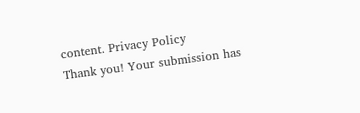content. Privacy Policy
Thank you! Your submission has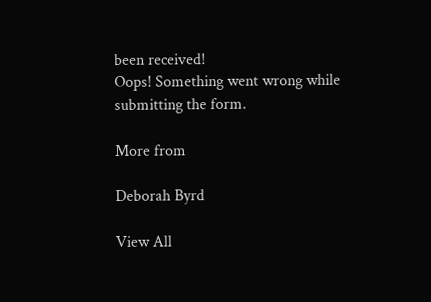been received!
Oops! Something went wrong while submitting the form.

More from

Deborah Byrd

View All